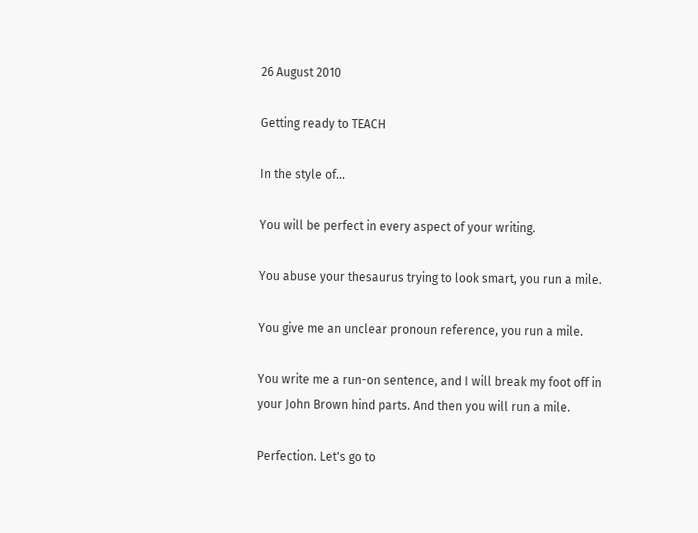26 August 2010

Getting ready to TEACH

In the style of...

You will be perfect in every aspect of your writing.

You abuse your thesaurus trying to look smart, you run a mile.

You give me an unclear pronoun reference, you run a mile.

You write me a run-on sentence, and I will break my foot off in your John Brown hind parts. And then you will run a mile.

Perfection. Let's go to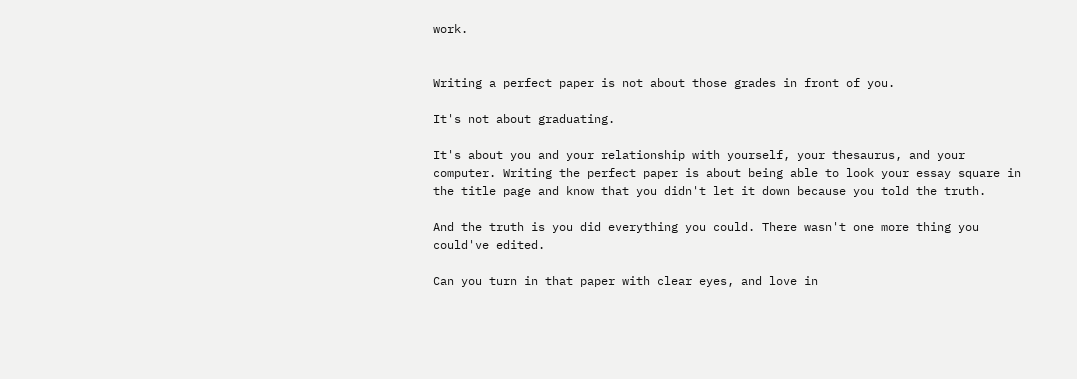work.


Writing a perfect paper is not about those grades in front of you.

It's not about graduating.

It's about you and your relationship with yourself, your thesaurus, and your computer. Writing the perfect paper is about being able to look your essay square in the title page and know that you didn't let it down because you told the truth.

And the truth is you did everything you could. There wasn't one more thing you could've edited.

Can you turn in that paper with clear eyes, and love in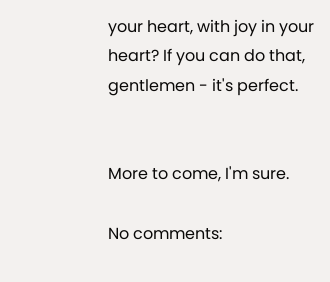your heart, with joy in your heart? If you can do that, gentlemen - it's perfect.


More to come, I'm sure.

No comments: